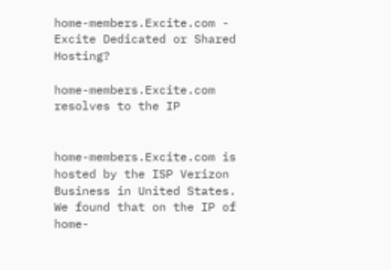home-members.Excite.com - Excite Dedicated or Shared Hosting?

home-members.Excite.com resolves to the IP


home-members.Excite.com is hosted by the ISP Verizon Business in United States.
We found that on the IP of home-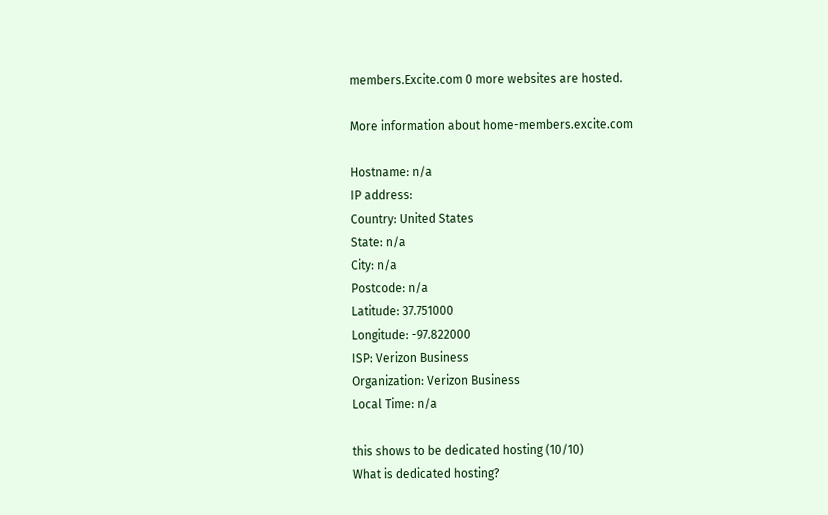members.Excite.com 0 more websites are hosted.

More information about home-members.excite.com

Hostname: n/a
IP address:
Country: United States
State: n/a
City: n/a
Postcode: n/a
Latitude: 37.751000
Longitude: -97.822000
ISP: Verizon Business
Organization: Verizon Business
Local Time: n/a

this shows to be dedicated hosting (10/10)
What is dedicated hosting?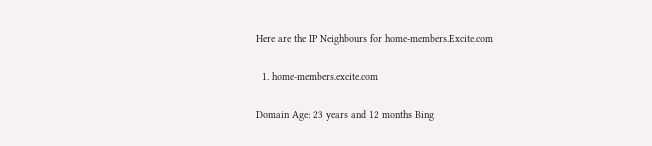Here are the IP Neighbours for home-members.Excite.com

  1. home-members.excite.com

Domain Age: 23 years and 12 months Bing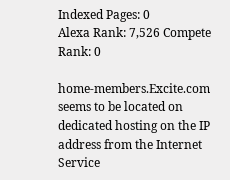Indexed Pages: 0
Alexa Rank: 7,526 Compete Rank: 0

home-members.Excite.com seems to be located on dedicated hosting on the IP address from the Internet Service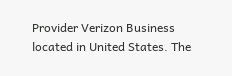Provider Verizon Business located in United States. The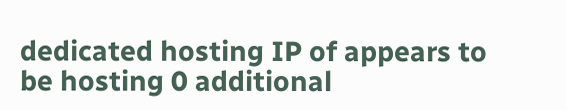dedicated hosting IP of appears to be hosting 0 additional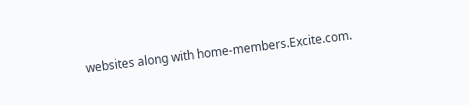websites along with home-members.Excite.com.